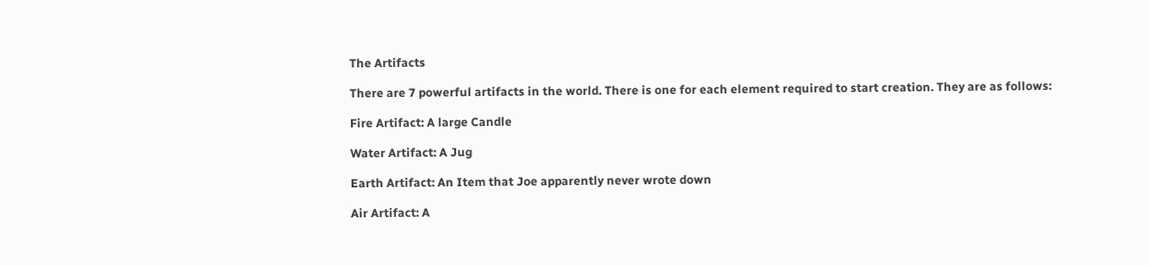The Artifacts

There are 7 powerful artifacts in the world. There is one for each element required to start creation. They are as follows:

Fire Artifact: A large Candle

Water Artifact: A Jug

Earth Artifact: An Item that Joe apparently never wrote down

Air Artifact: A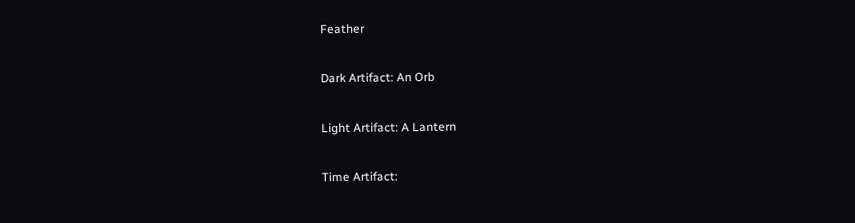Feather

Dark Artifact: An Orb

Light Artifact: A Lantern

Time Artifact: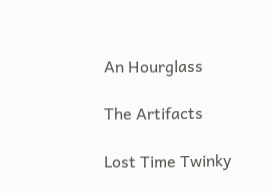An Hourglass

The Artifacts

Lost Time Twinky